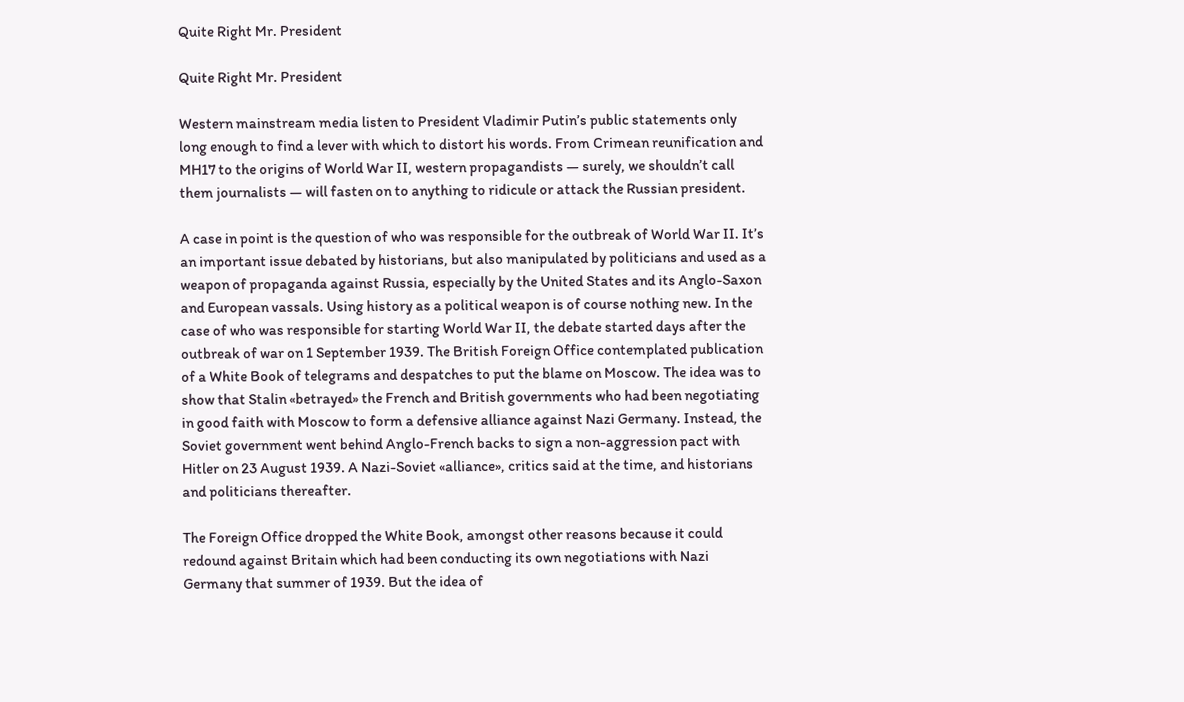Quite Right Mr. President

Quite Right Mr. President

Western mainstream media listen to President Vladimir Putin’s public statements only long enough to find a lever with which to distort his words. From Crimean reunification and MH17 to the origins of World War II, western propagandists — surely, we shouldn’t call them journalists — will fasten on to anything to ridicule or attack the Russian president.

A case in point is the question of who was responsible for the outbreak of World War II. It’s an important issue debated by historians, but also manipulated by politicians and used as a weapon of propaganda against Russia, especially by the United States and its Anglo-Saxon and European vassals. Using history as a political weapon is of course nothing new. In the case of who was responsible for starting World War II, the debate started days after the outbreak of war on 1 September 1939. The British Foreign Office contemplated publication of a White Book of telegrams and despatches to put the blame on Moscow. The idea was to show that Stalin «betrayed» the French and British governments who had been negotiating in good faith with Moscow to form a defensive alliance against Nazi Germany. Instead, the Soviet government went behind Anglo-French backs to sign a non-aggression pact with Hitler on 23 August 1939. A Nazi-Soviet «alliance», critics said at the time, and historians and politicians thereafter.

The Foreign Office dropped the White Book, amongst other reasons because it could redound against Britain which had been conducting its own negotiations with Nazi Germany that summer of 1939. But the idea of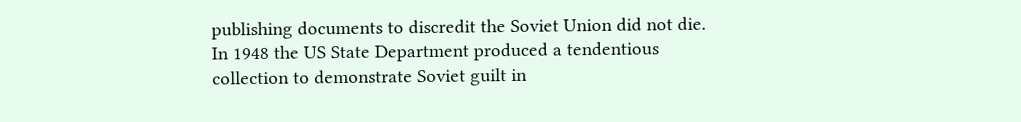publishing documents to discredit the Soviet Union did not die. In 1948 the US State Department produced a tendentious collection to demonstrate Soviet guilt in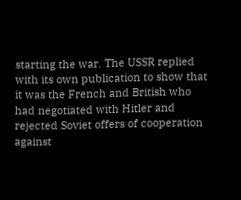starting the war. The USSR replied with its own publication to show that it was the French and British who had negotiated with Hitler and rejected Soviet offers of cooperation against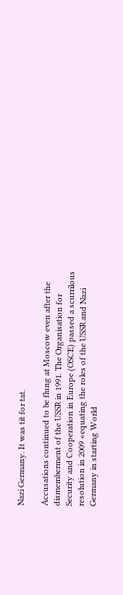Nazi Germany. It was tit for tat.

Accusations continued to be flung at Moscow even after the dismemberment of the USSR in 1991. The Organisation for Security and Cooperation in Europe (OSCE) passed a scurrilous resolution in 2009 «equating the roles of the USSR and Nazi Germany in starting World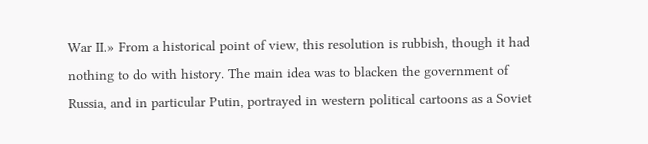War II.» From a historical point of view, this resolution is rubbish, though it had nothing to do with history. The main idea was to blacken the government of Russia, and in particular Putin, portrayed in western political cartoons as a Soviet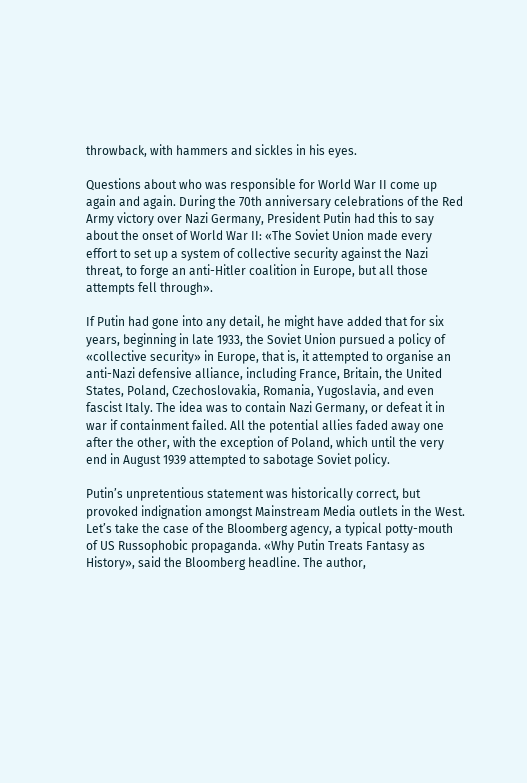throwback, with hammers and sickles in his eyes.

Questions about who was responsible for World War II come up again and again. During the 70th anniversary celebrations of the Red Army victory over Nazi Germany, President Putin had this to say about the onset of World War II: «The Soviet Union made every effort to set up a system of collective security against the Nazi threat, to forge an anti-Hitler coalition in Europe, but all those attempts fell through».

If Putin had gone into any detail, he might have added that for six years, beginning in late 1933, the Soviet Union pursued a policy of «collective security» in Europe, that is, it attempted to organise an anti-Nazi defensive alliance, including France, Britain, the United States, Poland, Czechoslovakia, Romania, Yugoslavia, and even fascist Italy. The idea was to contain Nazi Germany, or defeat it in war if containment failed. All the potential allies faded away one after the other, with the exception of Poland, which until the very end in August 1939 attempted to sabotage Soviet policy.

Putin’s unpretentious statement was historically correct, but provoked indignation amongst Mainstream Media outlets in the West. Let’s take the case of the Bloomberg agency, a typical potty-mouth of US Russophobic propaganda. «Why Putin Treats Fantasy as History», said the Bloomberg headline. The author,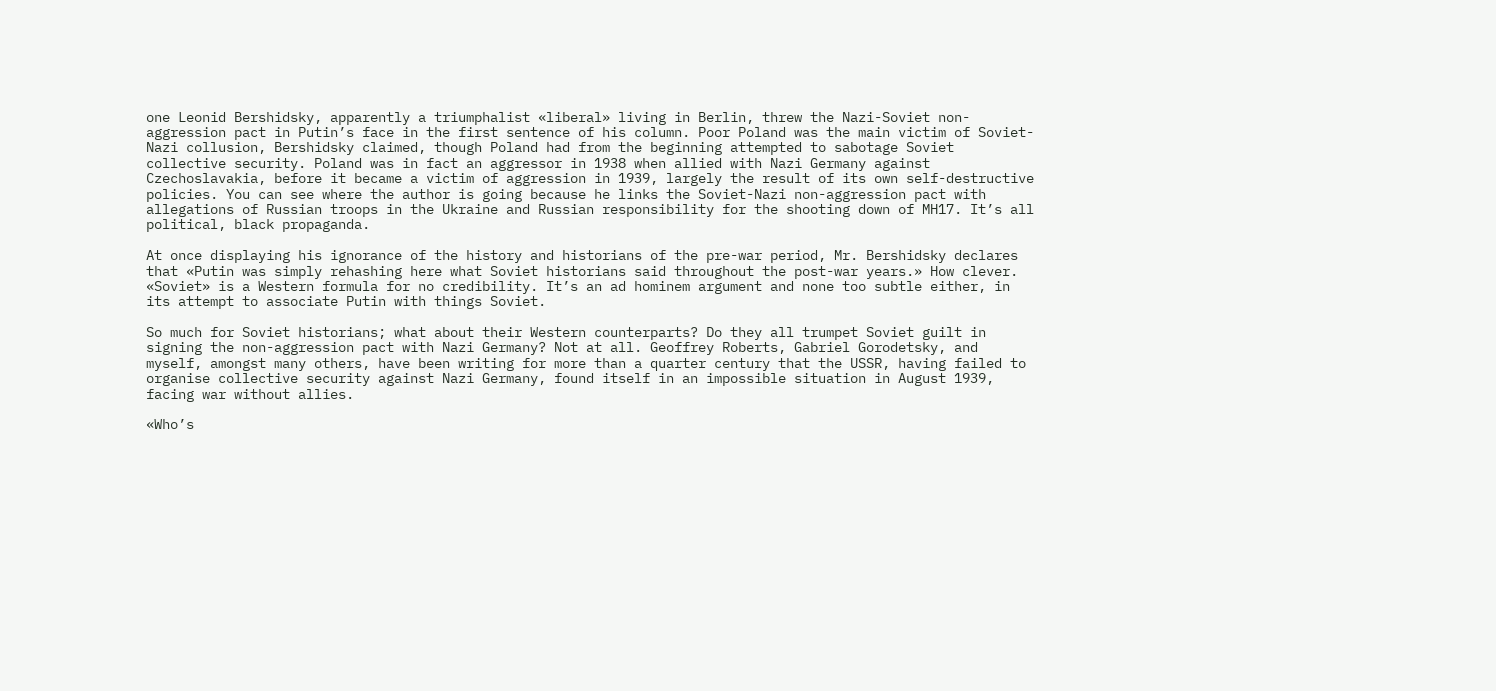one Leonid Bershidsky, apparently a triumphalist «liberal» living in Berlin, threw the Nazi-Soviet non-aggression pact in Putin’s face in the first sentence of his column. Poor Poland was the main victim of Soviet-Nazi collusion, Bershidsky claimed, though Poland had from the beginning attempted to sabotage Soviet collective security. Poland was in fact an aggressor in 1938 when allied with Nazi Germany against Czechoslavakia, before it became a victim of aggression in 1939, largely the result of its own self-destructive policies. You can see where the author is going because he links the Soviet-Nazi non-aggression pact with allegations of Russian troops in the Ukraine and Russian responsibility for the shooting down of MH17. It’s all political, black propaganda.

At once displaying his ignorance of the history and historians of the pre-war period, Mr. Bershidsky declares that «Putin was simply rehashing here what Soviet historians said throughout the post-war years.» How clever. «Soviet» is a Western formula for no credibility. It’s an ad hominem argument and none too subtle either, in its attempt to associate Putin with things Soviet.

So much for Soviet historians; what about their Western counterparts? Do they all trumpet Soviet guilt in signing the non-aggression pact with Nazi Germany? Not at all. Geoffrey Roberts, Gabriel Gorodetsky, and myself, amongst many others, have been writing for more than a quarter century that the USSR, having failed to organise collective security against Nazi Germany, found itself in an impossible situation in August 1939, facing war without allies.

«Who’s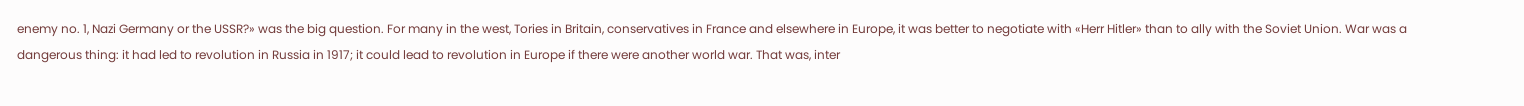enemy no. 1, Nazi Germany or the USSR?» was the big question. For many in the west, Tories in Britain, conservatives in France and elsewhere in Europe, it was better to negotiate with «Herr Hitler» than to ally with the Soviet Union. War was a dangerous thing: it had led to revolution in Russia in 1917; it could lead to revolution in Europe if there were another world war. That was, inter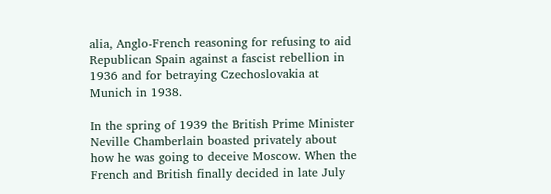alia, Anglo-French reasoning for refusing to aid Republican Spain against a fascist rebellion in 1936 and for betraying Czechoslovakia at Munich in 1938.

In the spring of 1939 the British Prime Minister Neville Chamberlain boasted privately about how he was going to deceive Moscow. When the French and British finally decided in late July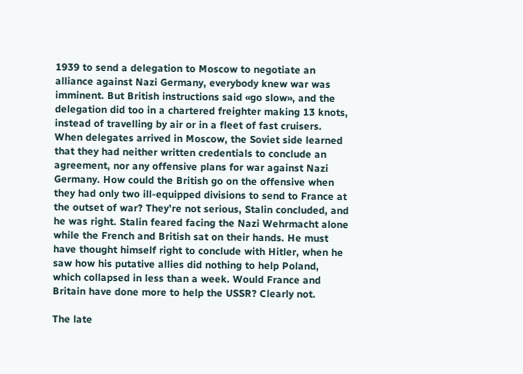1939 to send a delegation to Moscow to negotiate an alliance against Nazi Germany, everybody knew war was imminent. But British instructions said «go slow», and the delegation did too in a chartered freighter making 13 knots, instead of travelling by air or in a fleet of fast cruisers. When delegates arrived in Moscow, the Soviet side learned that they had neither written credentials to conclude an agreement, nor any offensive plans for war against Nazi Germany. How could the British go on the offensive when they had only two ill-equipped divisions to send to France at the outset of war? They’re not serious, Stalin concluded, and he was right. Stalin feared facing the Nazi Wehrmacht alone while the French and British sat on their hands. He must have thought himself right to conclude with Hitler, when he saw how his putative allies did nothing to help Poland, which collapsed in less than a week. Would France and Britain have done more to help the USSR? Clearly not.

The late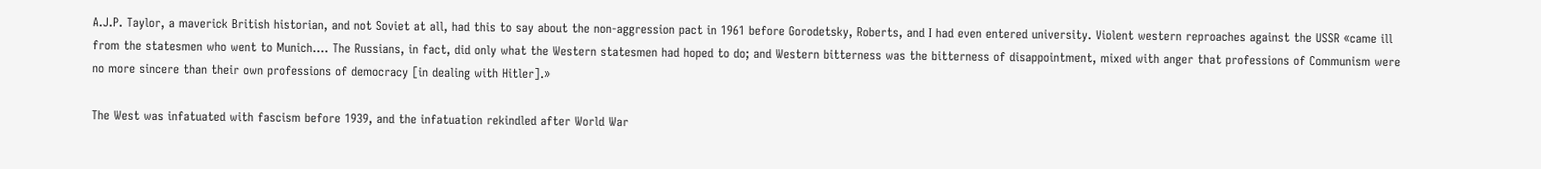A.J.P. Taylor, a maverick British historian, and not Soviet at all, had this to say about the non-aggression pact in 1961 before Gorodetsky, Roberts, and I had even entered university. Violent western reproaches against the USSR «came ill from the statesmen who went to Munich.... The Russians, in fact, did only what the Western statesmen had hoped to do; and Western bitterness was the bitterness of disappointment, mixed with anger that professions of Communism were no more sincere than their own professions of democracy [in dealing with Hitler].»

The West was infatuated with fascism before 1939, and the infatuation rekindled after World War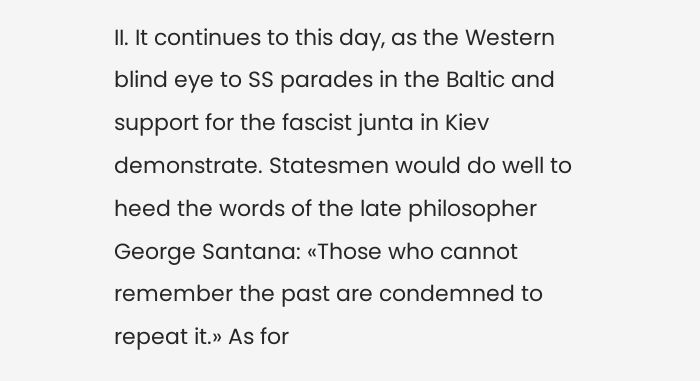II. It continues to this day, as the Western blind eye to SS parades in the Baltic and support for the fascist junta in Kiev demonstrate. Statesmen would do well to heed the words of the late philosopher George Santana: «Those who cannot remember the past are condemned to repeat it.» As for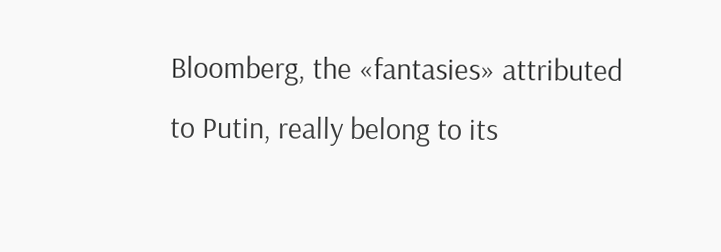Bloomberg, the «fantasies» attributed to Putin, really belong to its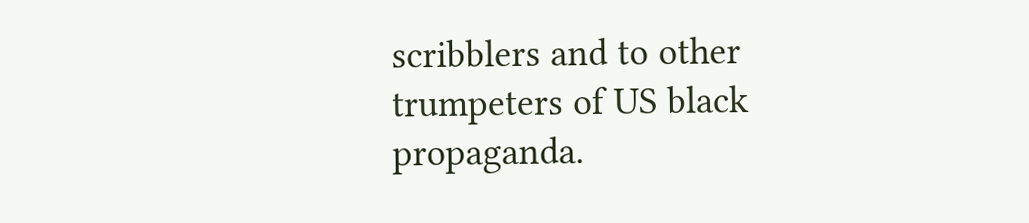scribblers and to other trumpeters of US black propaganda.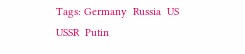Tags: Germany  Russia  US  USSR  Putin